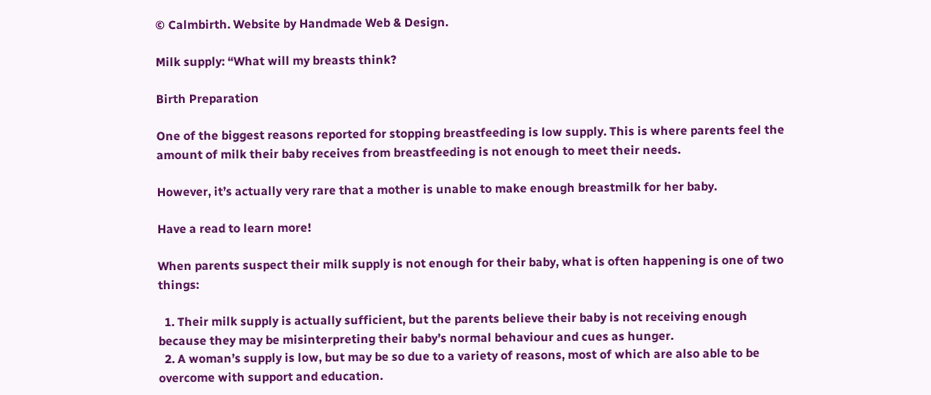© Calmbirth. Website by Handmade Web & Design.

Milk supply: “What will my breasts think?

Birth Preparation

One of the biggest reasons reported for stopping breastfeeding is low supply. This is where parents feel the amount of milk their baby receives from breastfeeding is not enough to meet their needs.

However, it’s actually very rare that a mother is unable to make enough breastmilk for her baby.

Have a read to learn more!

When parents suspect their milk supply is not enough for their baby, what is often happening is one of two things:

  1. Their milk supply is actually sufficient, but the parents believe their baby is not receiving enough because they may be misinterpreting their baby’s normal behaviour and cues as hunger.
  2. A woman’s supply is low, but may be so due to a variety of reasons, most of which are also able to be overcome with support and education.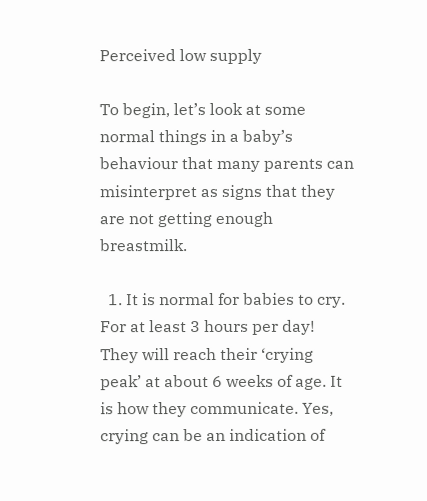Perceived low supply

To begin, let’s look at some normal things in a baby’s behaviour that many parents can misinterpret as signs that they are not getting enough breastmilk.

  1. It is normal for babies to cry. For at least 3 hours per day! They will reach their ‘crying peak’ at about 6 weeks of age. It is how they communicate. Yes, crying can be an indication of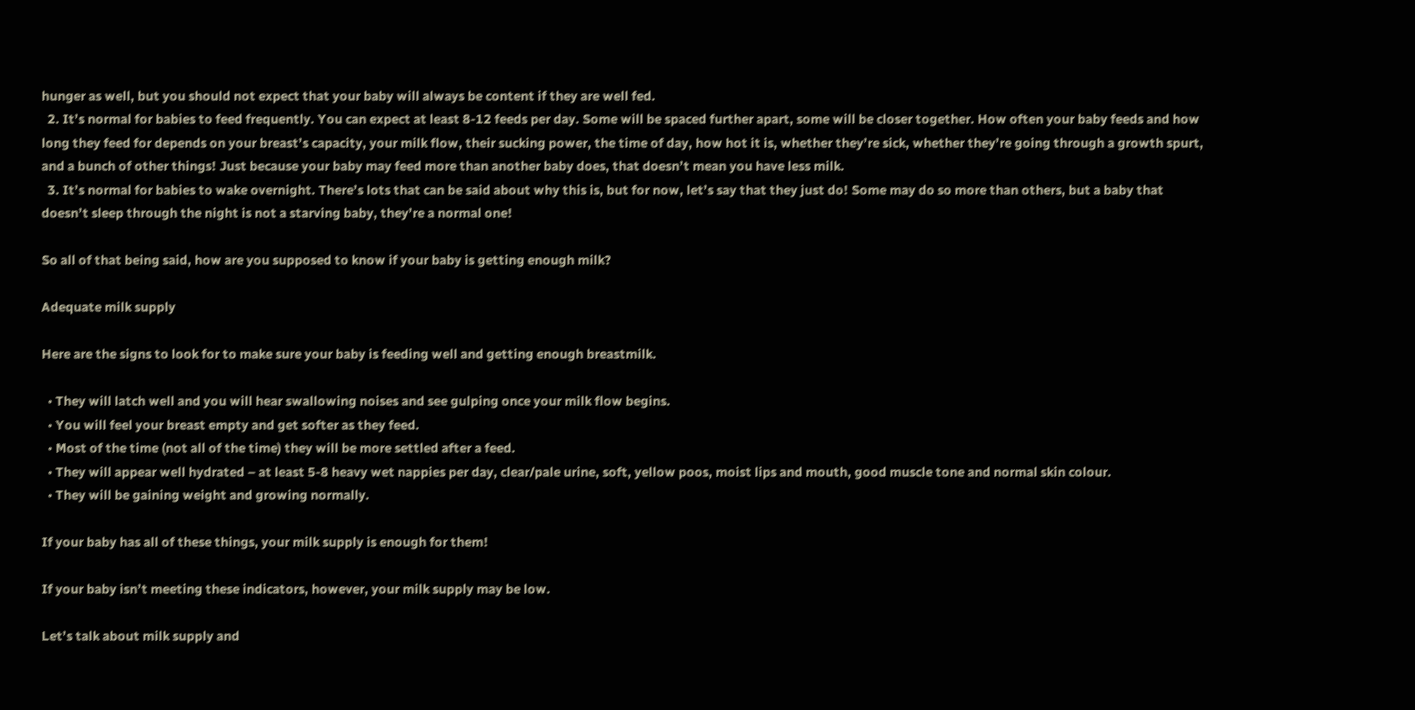hunger as well, but you should not expect that your baby will always be content if they are well fed.
  2. It’s normal for babies to feed frequently. You can expect at least 8-12 feeds per day. Some will be spaced further apart, some will be closer together. How often your baby feeds and how long they feed for depends on your breast’s capacity, your milk flow, their sucking power, the time of day, how hot it is, whether they’re sick, whether they’re going through a growth spurt, and a bunch of other things! Just because your baby may feed more than another baby does, that doesn’t mean you have less milk.
  3. It’s normal for babies to wake overnight. There’s lots that can be said about why this is, but for now, let’s say that they just do! Some may do so more than others, but a baby that doesn’t sleep through the night is not a starving baby, they’re a normal one!

So all of that being said, how are you supposed to know if your baby is getting enough milk?

Adequate milk supply

Here are the signs to look for to make sure your baby is feeding well and getting enough breastmilk.

  • They will latch well and you will hear swallowing noises and see gulping once your milk flow begins.
  • You will feel your breast empty and get softer as they feed.
  • Most of the time (not all of the time) they will be more settled after a feed.
  • They will appear well hydrated – at least 5-8 heavy wet nappies per day, clear/pale urine, soft, yellow poos, moist lips and mouth, good muscle tone and normal skin colour.
  • They will be gaining weight and growing normally.

If your baby has all of these things, your milk supply is enough for them!

If your baby isn’t meeting these indicators, however, your milk supply may be low.

Let’s talk about milk supply and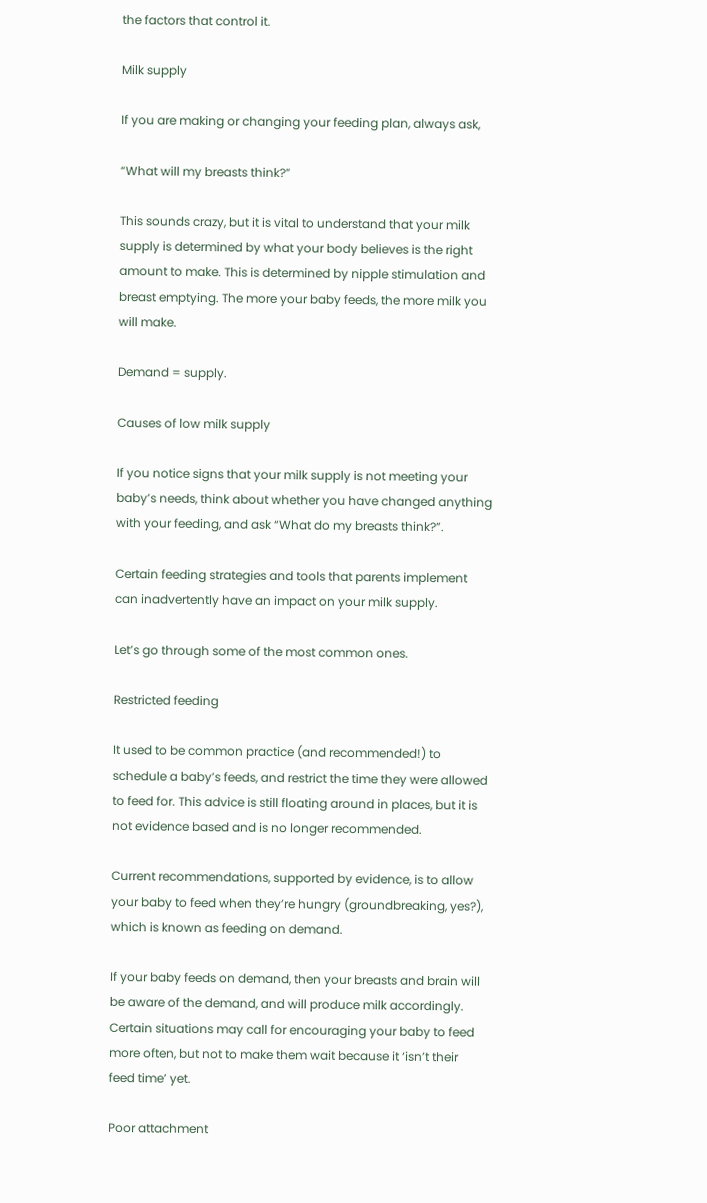the factors that control it.

Milk supply

If you are making or changing your feeding plan, always ask,

“What will my breasts think?”

This sounds crazy, but it is vital to understand that your milk supply is determined by what your body believes is the right amount to make. This is determined by nipple stimulation and breast emptying. The more your baby feeds, the more milk you will make.

Demand = supply.

Causes of low milk supply

If you notice signs that your milk supply is not meeting your baby’s needs, think about whether you have changed anything with your feeding, and ask “What do my breasts think?”.

Certain feeding strategies and tools that parents implement can inadvertently have an impact on your milk supply.

Let’s go through some of the most common ones.

Restricted feeding

It used to be common practice (and recommended!) to schedule a baby’s feeds, and restrict the time they were allowed to feed for. This advice is still floating around in places, but it is not evidence based and is no longer recommended.

Current recommendations, supported by evidence, is to allow your baby to feed when they’re hungry (groundbreaking, yes?), which is known as feeding on demand.

If your baby feeds on demand, then your breasts and brain will be aware of the demand, and will produce milk accordingly. Certain situations may call for encouraging your baby to feed more often, but not to make them wait because it ‘isn’t their feed time’ yet.

Poor attachment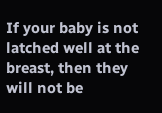If your baby is not latched well at the breast, then they will not be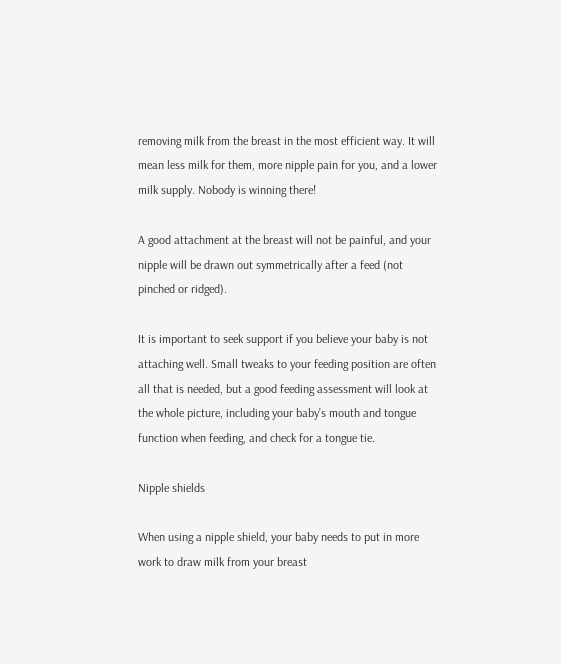removing milk from the breast in the most efficient way. It will mean less milk for them, more nipple pain for you, and a lower milk supply. Nobody is winning there!

A good attachment at the breast will not be painful, and your nipple will be drawn out symmetrically after a feed (not pinched or ridged).

It is important to seek support if you believe your baby is not attaching well. Small tweaks to your feeding position are often all that is needed, but a good feeding assessment will look at the whole picture, including your baby’s mouth and tongue function when feeding, and check for a tongue tie.

Nipple shields

When using a nipple shield, your baby needs to put in more work to draw milk from your breast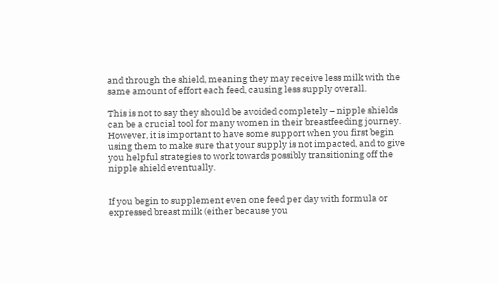and through the shield, meaning they may receive less milk with the same amount of effort each feed, causing less supply overall.

This is not to say they should be avoided completely – nipple shields can be a crucial tool for many women in their breastfeeding journey. However, it is important to have some support when you first begin using them to make sure that your supply is not impacted, and to give you helpful strategies to work towards possibly transitioning off the nipple shield eventually.


If you begin to supplement even one feed per day with formula or expressed breast milk (either because you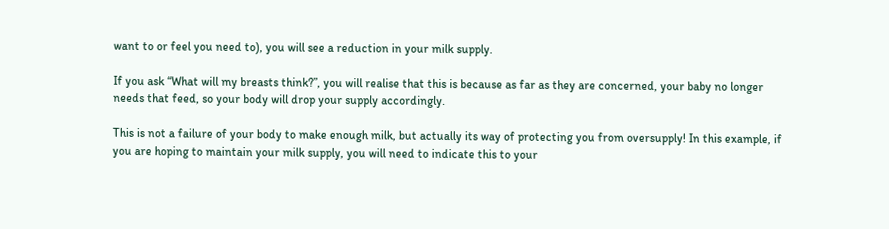want to or feel you need to), you will see a reduction in your milk supply.

If you ask “What will my breasts think?”, you will realise that this is because as far as they are concerned, your baby no longer needs that feed, so your body will drop your supply accordingly.

This is not a failure of your body to make enough milk, but actually its way of protecting you from oversupply! In this example, if you are hoping to maintain your milk supply, you will need to indicate this to your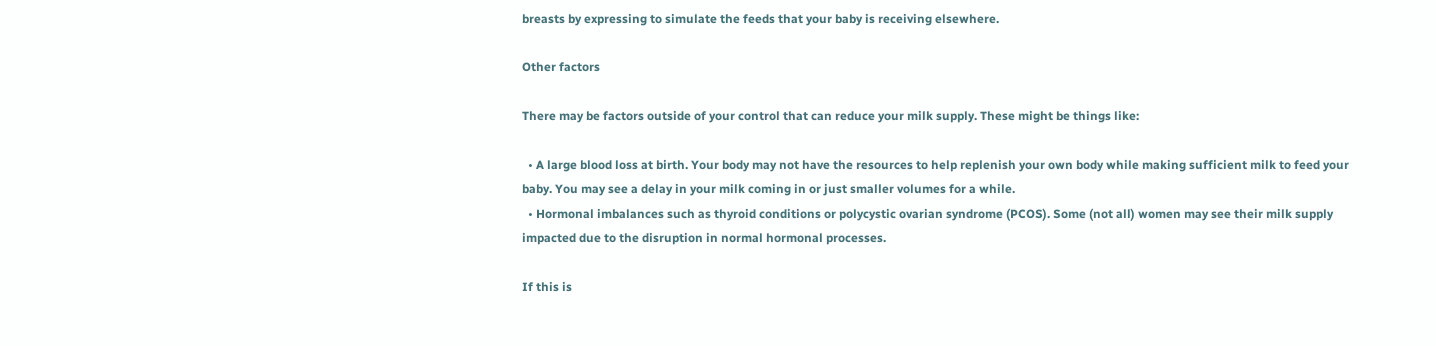breasts by expressing to simulate the feeds that your baby is receiving elsewhere.

Other factors

There may be factors outside of your control that can reduce your milk supply. These might be things like:

  • A large blood loss at birth. Your body may not have the resources to help replenish your own body while making sufficient milk to feed your baby. You may see a delay in your milk coming in or just smaller volumes for a while.
  • Hormonal imbalances such as thyroid conditions or polycystic ovarian syndrome (PCOS). Some (not all) women may see their milk supply impacted due to the disruption in normal hormonal processes.

If this is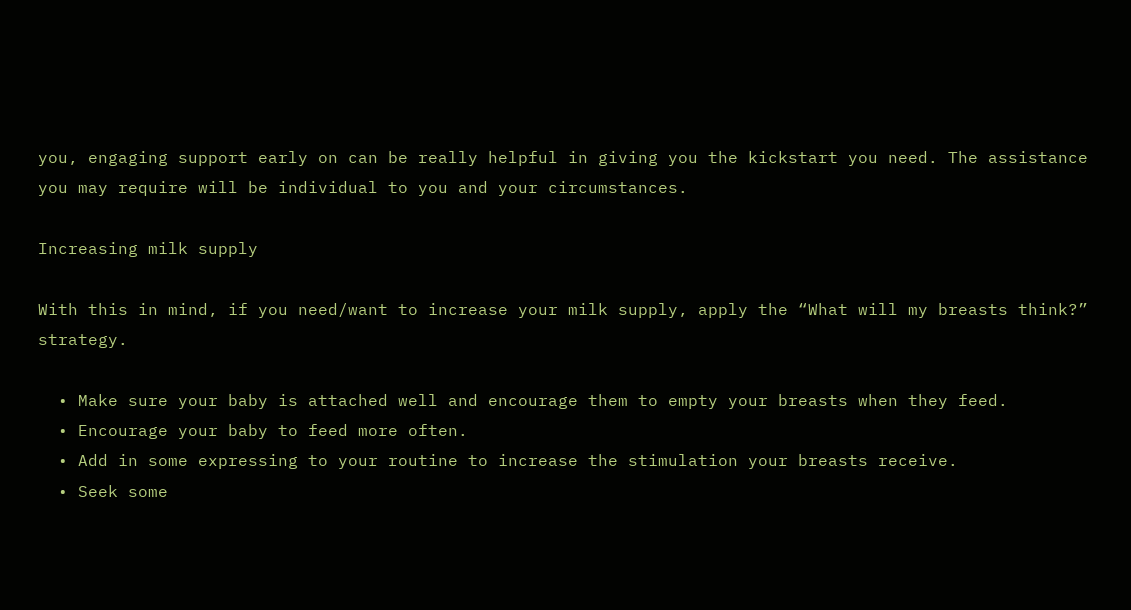you, engaging support early on can be really helpful in giving you the kickstart you need. The assistance you may require will be individual to you and your circumstances.

Increasing milk supply

With this in mind, if you need/want to increase your milk supply, apply the “What will my breasts think?” strategy.

  • Make sure your baby is attached well and encourage them to empty your breasts when they feed.
  • Encourage your baby to feed more often.
  • Add in some expressing to your routine to increase the stimulation your breasts receive.
  • Seek some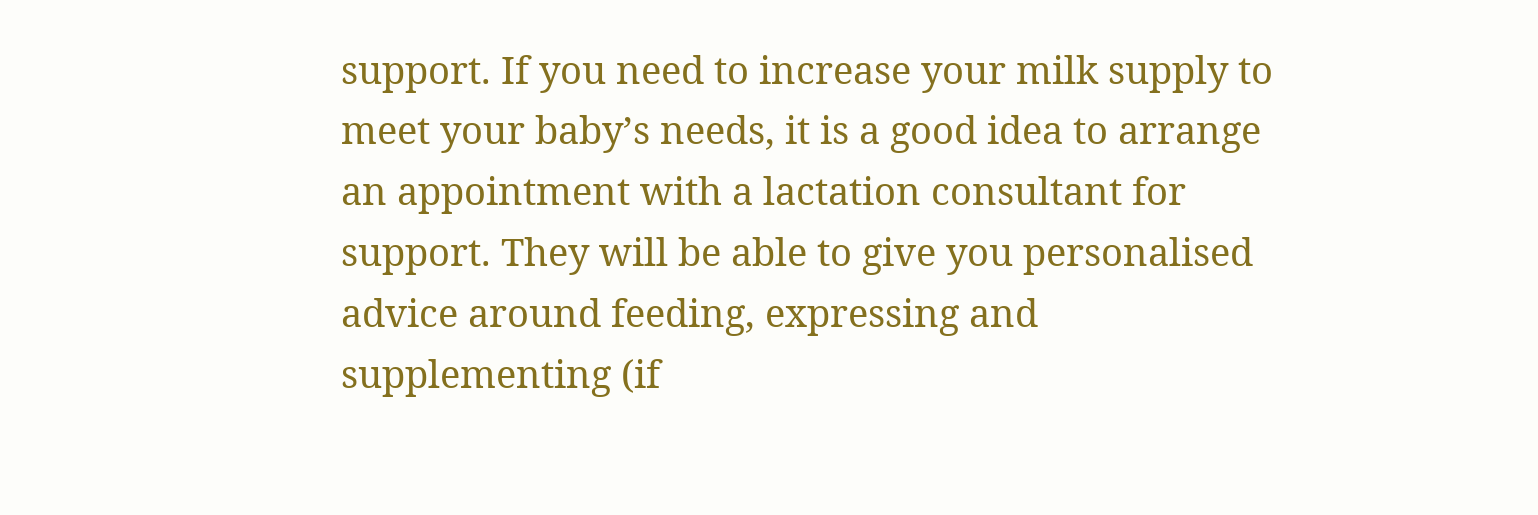support. If you need to increase your milk supply to meet your baby’s needs, it is a good idea to arrange an appointment with a lactation consultant for support. They will be able to give you personalised advice around feeding, expressing and supplementing (if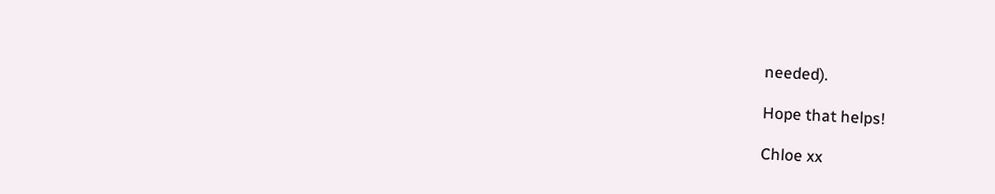needed).

Hope that helps!

Chloe xx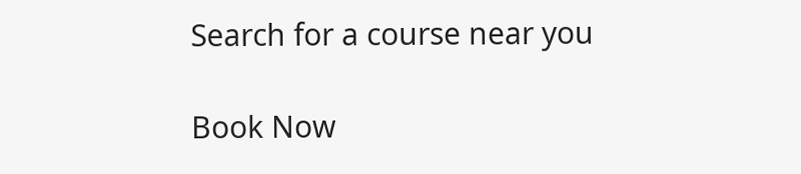Search for a course near you

Book Now